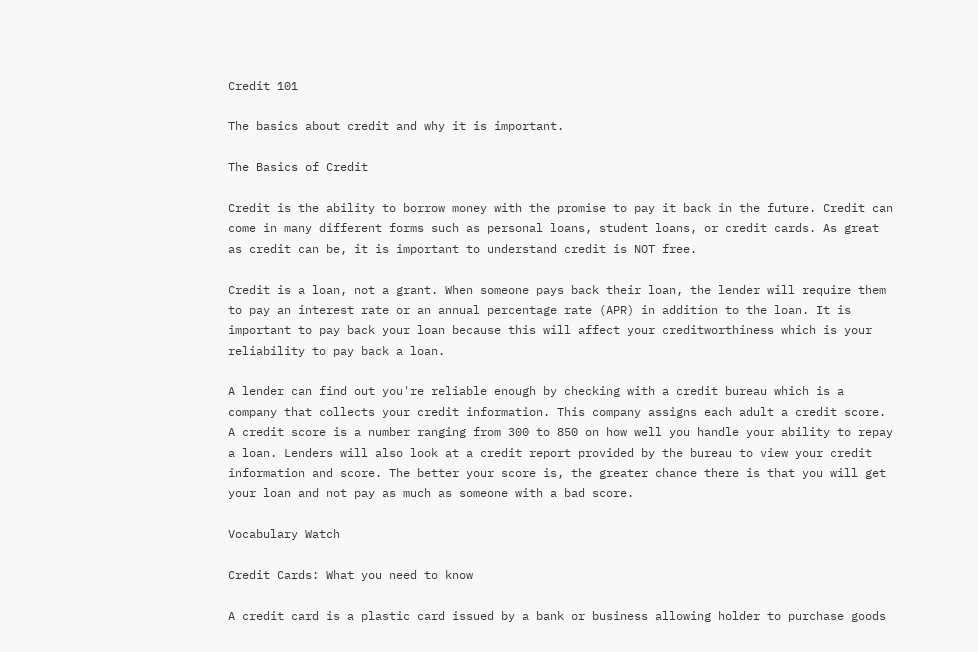Credit 101

The basics about credit and why it is important.

The Basics of Credit

Credit is the ability to borrow money with the promise to pay it back in the future. Credit can come in many different forms such as personal loans, student loans, or credit cards. As great as credit can be, it is important to understand credit is NOT free.

Credit is a loan, not a grant. When someone pays back their loan, the lender will require them to pay an interest rate or an annual percentage rate (APR) in addition to the loan. It is important to pay back your loan because this will affect your creditworthiness which is your reliability to pay back a loan.

A lender can find out you're reliable enough by checking with a credit bureau which is a company that collects your credit information. This company assigns each adult a credit score. A credit score is a number ranging from 300 to 850 on how well you handle your ability to repay a loan. Lenders will also look at a credit report provided by the bureau to view your credit information and score. The better your score is, the greater chance there is that you will get your loan and not pay as much as someone with a bad score.

Vocabulary Watch

Credit Cards: What you need to know

A credit card is a plastic card issued by a bank or business allowing holder to purchase goods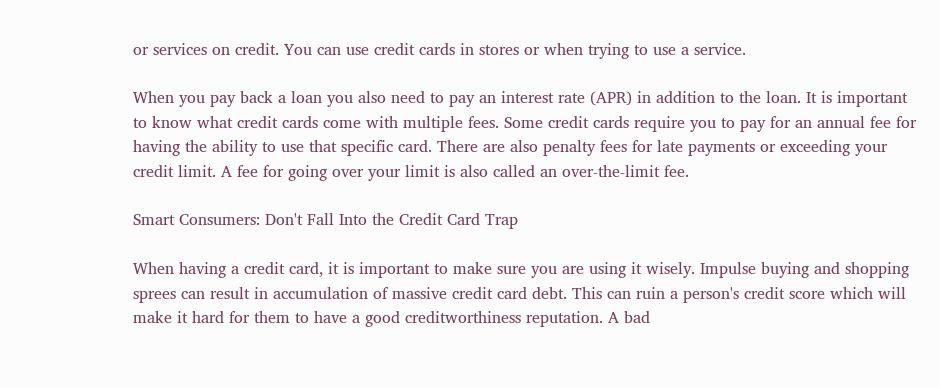or services on credit. You can use credit cards in stores or when trying to use a service.

When you pay back a loan you also need to pay an interest rate (APR) in addition to the loan. It is important to know what credit cards come with multiple fees. Some credit cards require you to pay for an annual fee for having the ability to use that specific card. There are also penalty fees for late payments or exceeding your credit limit. A fee for going over your limit is also called an over-the-limit fee.

Smart Consumers: Don't Fall Into the Credit Card Trap

When having a credit card, it is important to make sure you are using it wisely. Impulse buying and shopping sprees can result in accumulation of massive credit card debt. This can ruin a person's credit score which will make it hard for them to have a good creditworthiness reputation. A bad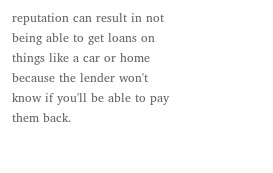reputation can result in not being able to get loans on things like a car or home because the lender won't know if you'll be able to pay them back.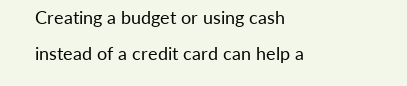Creating a budget or using cash instead of a credit card can help a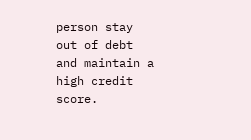person stay out of debt and maintain a high credit score.